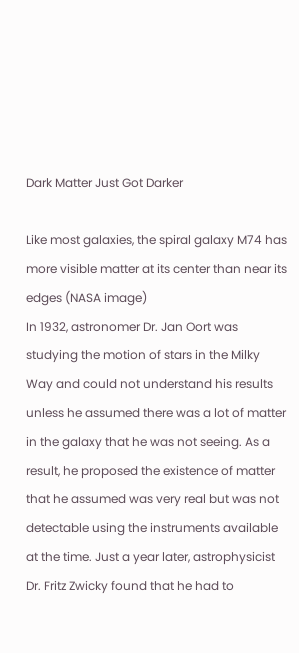Dark Matter Just Got Darker

Like most galaxies, the spiral galaxy M74 has more visible matter at its center than near its edges (NASA image)
In 1932, astronomer Dr. Jan Oort was studying the motion of stars in the Milky Way and could not understand his results unless he assumed there was a lot of matter in the galaxy that he was not seeing. As a result, he proposed the existence of matter that he assumed was very real but was not detectable using the instruments available at the time. Just a year later, astrophysicist Dr. Fritz Zwicky found that he had to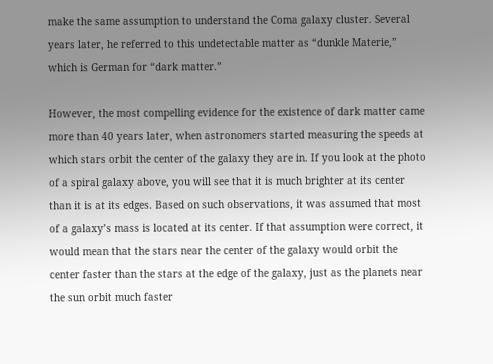make the same assumption to understand the Coma galaxy cluster. Several years later, he referred to this undetectable matter as “dunkle Materie,” which is German for “dark matter.”

However, the most compelling evidence for the existence of dark matter came more than 40 years later, when astronomers started measuring the speeds at which stars orbit the center of the galaxy they are in. If you look at the photo of a spiral galaxy above, you will see that it is much brighter at its center than it is at its edges. Based on such observations, it was assumed that most of a galaxy’s mass is located at its center. If that assumption were correct, it would mean that the stars near the center of the galaxy would orbit the center faster than the stars at the edge of the galaxy, just as the planets near the sun orbit much faster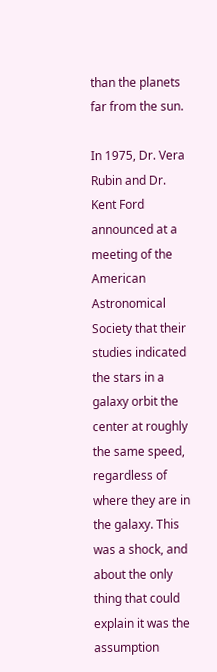than the planets far from the sun.

In 1975, Dr. Vera Rubin and Dr. Kent Ford announced at a meeting of the American Astronomical Society that their studies indicated the stars in a galaxy orbit the center at roughly the same speed, regardless of where they are in the galaxy. This was a shock, and about the only thing that could explain it was the assumption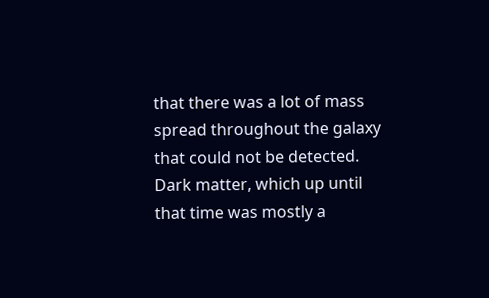that there was a lot of mass spread throughout the galaxy that could not be detected. Dark matter, which up until that time was mostly a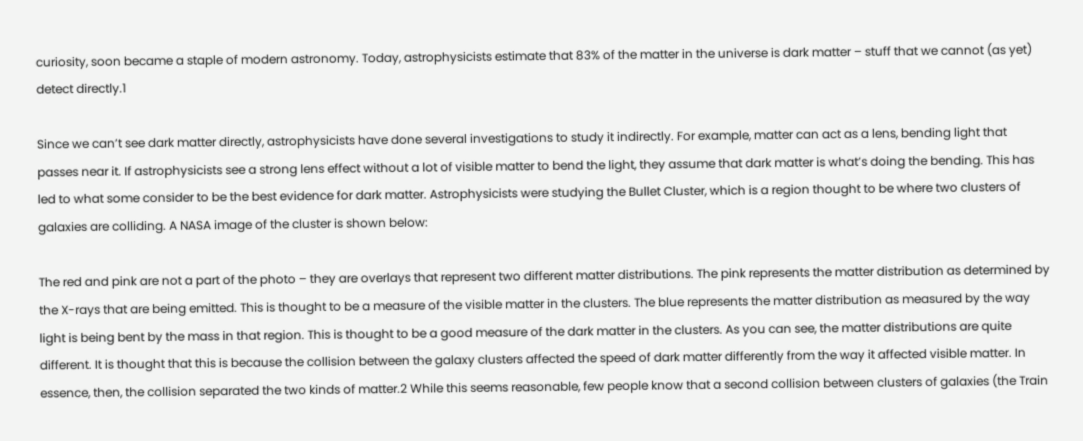curiosity, soon became a staple of modern astronomy. Today, astrophysicists estimate that 83% of the matter in the universe is dark matter – stuff that we cannot (as yet) detect directly.1

Since we can’t see dark matter directly, astrophysicists have done several investigations to study it indirectly. For example, matter can act as a lens, bending light that passes near it. If astrophysicists see a strong lens effect without a lot of visible matter to bend the light, they assume that dark matter is what’s doing the bending. This has led to what some consider to be the best evidence for dark matter. Astrophysicists were studying the Bullet Cluster, which is a region thought to be where two clusters of galaxies are colliding. A NASA image of the cluster is shown below:

The red and pink are not a part of the photo – they are overlays that represent two different matter distributions. The pink represents the matter distribution as determined by the X-rays that are being emitted. This is thought to be a measure of the visible matter in the clusters. The blue represents the matter distribution as measured by the way light is being bent by the mass in that region. This is thought to be a good measure of the dark matter in the clusters. As you can see, the matter distributions are quite different. It is thought that this is because the collision between the galaxy clusters affected the speed of dark matter differently from the way it affected visible matter. In essence, then, the collision separated the two kinds of matter.2 While this seems reasonable, few people know that a second collision between clusters of galaxies (the Train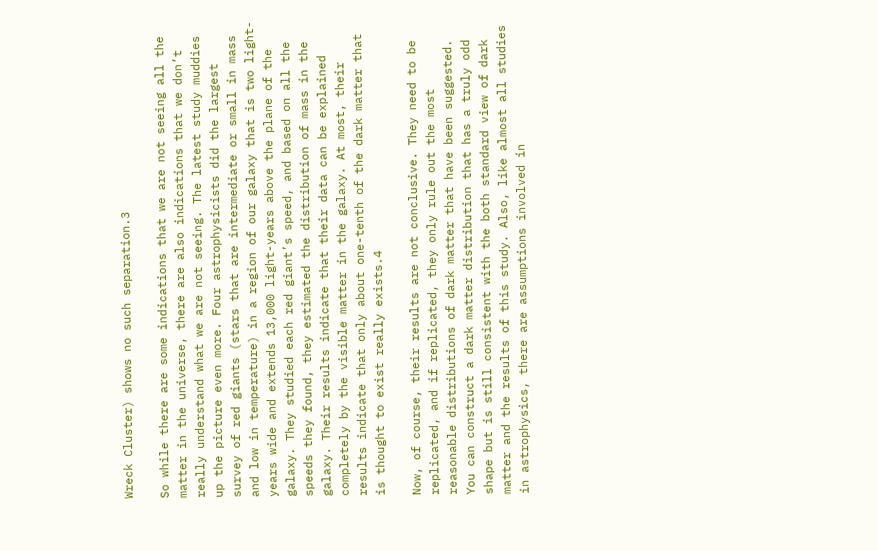Wreck Cluster) shows no such separation.3

So while there are some indications that we are not seeing all the matter in the universe, there are also indications that we don’t really understand what we are not seeing. The latest study muddies up the picture even more. Four astrophysicists did the largest survey of red giants (stars that are intermediate or small in mass and low in temperature) in a region of our galaxy that is two light-years wide and extends 13,000 light-years above the plane of the galaxy. They studied each red giant’s speed, and based on all the speeds they found, they estimated the distribution of mass in the galaxy. Their results indicate that their data can be explained completely by the visible matter in the galaxy. At most, their results indicate that only about one-tenth of the dark matter that is thought to exist really exists.4

Now, of course, their results are not conclusive. They need to be replicated, and if replicated, they only rule out the most reasonable distributions of dark matter that have been suggested. You can construct a dark matter distribution that has a truly odd shape but is still consistent with the both standard view of dark matter and the results of this study. Also, like almost all studies in astrophysics, there are assumptions involved in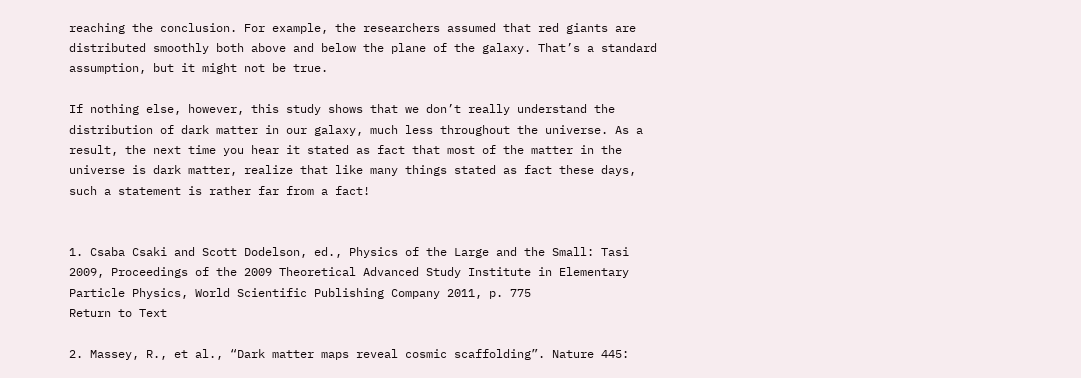reaching the conclusion. For example, the researchers assumed that red giants are distributed smoothly both above and below the plane of the galaxy. That’s a standard assumption, but it might not be true.

If nothing else, however, this study shows that we don’t really understand the distribution of dark matter in our galaxy, much less throughout the universe. As a result, the next time you hear it stated as fact that most of the matter in the universe is dark matter, realize that like many things stated as fact these days, such a statement is rather far from a fact!


1. Csaba Csaki and Scott Dodelson, ed., Physics of the Large and the Small: Tasi 2009, Proceedings of the 2009 Theoretical Advanced Study Institute in Elementary Particle Physics, World Scientific Publishing Company 2011, p. 775
Return to Text

2. Massey, R., et al., “Dark matter maps reveal cosmic scaffolding”. Nature 445: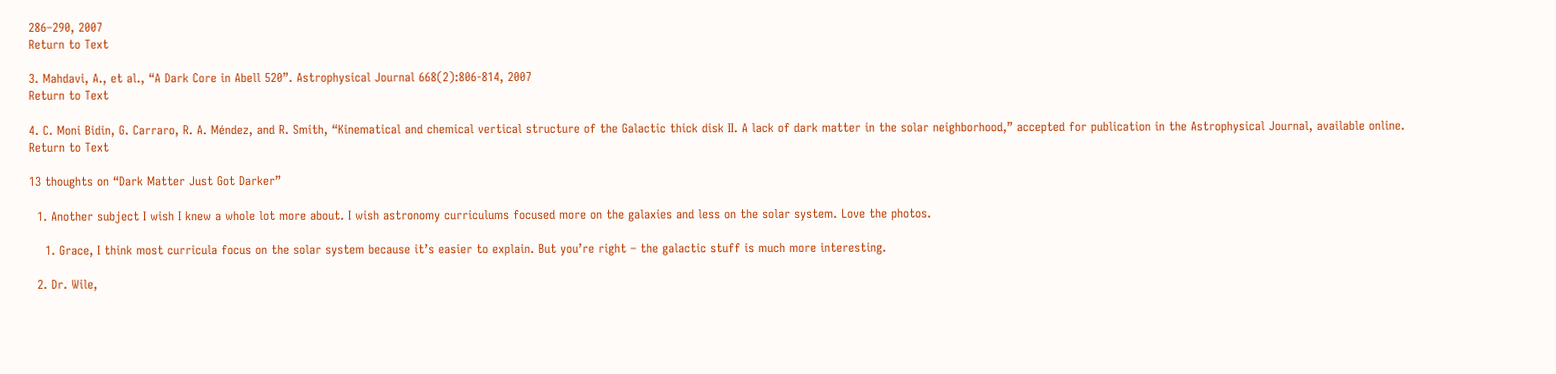286–290, 2007
Return to Text

3. Mahdavi, A., et al., “A Dark Core in Abell 520”. Astrophysical Journal 668(2):806-814, 2007
Return to Text

4. C. Moni Bidin, G. Carraro, R. A. Méndez, and R. Smith, “Kinematical and chemical vertical structure of the Galactic thick disk II. A lack of dark matter in the solar neighborhood,” accepted for publication in the Astrophysical Journal, available online.
Return to Text

13 thoughts on “Dark Matter Just Got Darker”

  1. Another subject I wish I knew a whole lot more about. I wish astronomy curriculums focused more on the galaxies and less on the solar system. Love the photos.

    1. Grace, I think most curricula focus on the solar system because it’s easier to explain. But you’re right – the galactic stuff is much more interesting.

  2. Dr. Wile,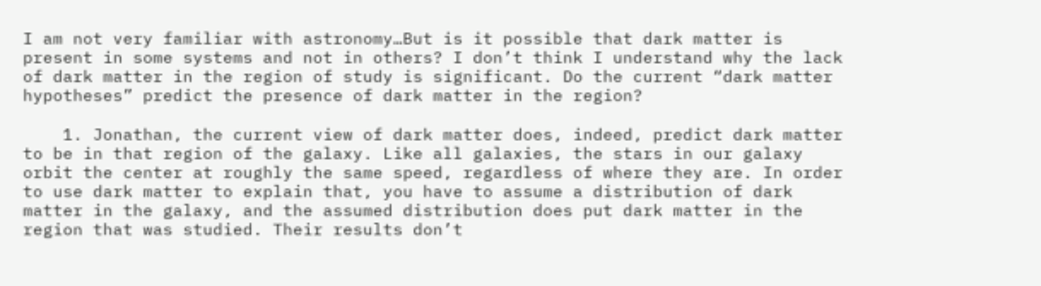I am not very familiar with astronomy…But is it possible that dark matter is present in some systems and not in others? I don’t think I understand why the lack of dark matter in the region of study is significant. Do the current “dark matter hypotheses” predict the presence of dark matter in the region?

    1. Jonathan, the current view of dark matter does, indeed, predict dark matter to be in that region of the galaxy. Like all galaxies, the stars in our galaxy orbit the center at roughly the same speed, regardless of where they are. In order to use dark matter to explain that, you have to assume a distribution of dark matter in the galaxy, and the assumed distribution does put dark matter in the region that was studied. Their results don’t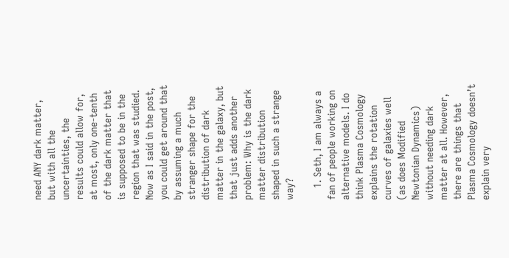need ANY dark matter, but with all the uncertainties, the results could allow for, at most, only one-tenth of the dark matter that is supposed to be in the region that was studied. Now as I said in the post, you could get around that by assuming a much stranger shape for the distribution of dark matter in the galaxy, but that just adds another problem: Why is the dark matter distribution shaped in such a strange way?

    1. Seth, I am always a fan of people working on alternative models. I do think Plasma Cosmology explains the rotation curves of galaxies well (as does Modified Newtonian Dynamics) without needing dark matter at all. However, there are things that Plasma Cosmology doesn’t explain very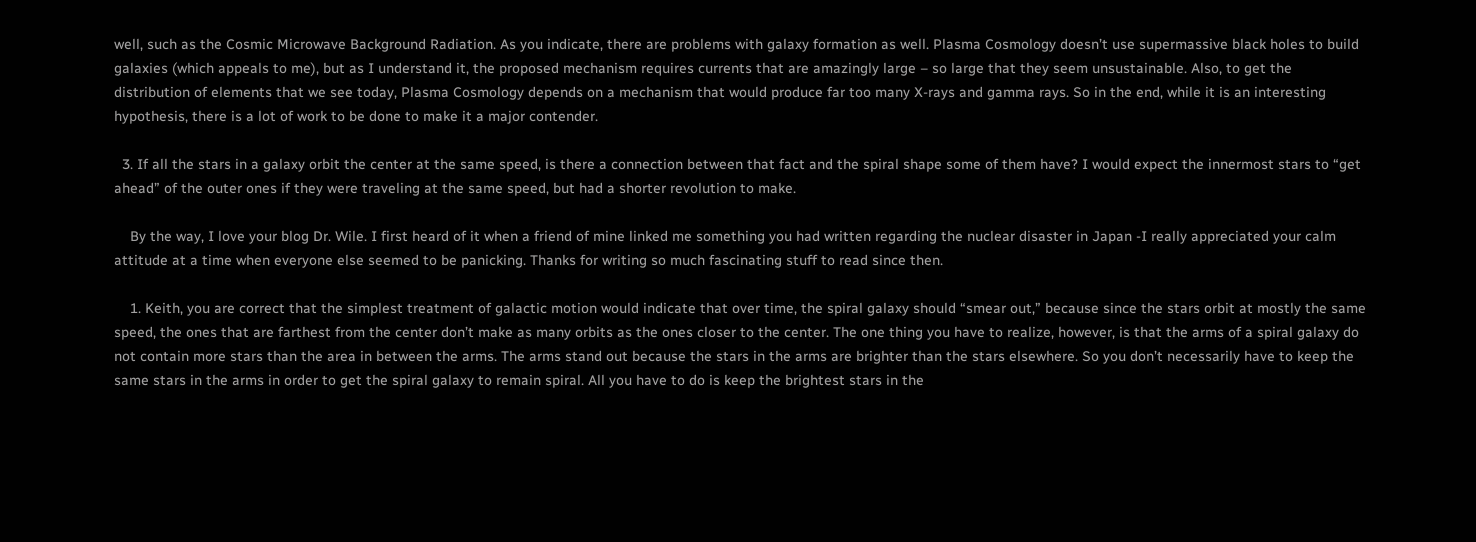well, such as the Cosmic Microwave Background Radiation. As you indicate, there are problems with galaxy formation as well. Plasma Cosmology doesn’t use supermassive black holes to build galaxies (which appeals to me), but as I understand it, the proposed mechanism requires currents that are amazingly large – so large that they seem unsustainable. Also, to get the distribution of elements that we see today, Plasma Cosmology depends on a mechanism that would produce far too many X-rays and gamma rays. So in the end, while it is an interesting hypothesis, there is a lot of work to be done to make it a major contender.

  3. If all the stars in a galaxy orbit the center at the same speed, is there a connection between that fact and the spiral shape some of them have? I would expect the innermost stars to “get ahead” of the outer ones if they were traveling at the same speed, but had a shorter revolution to make.

    By the way, I love your blog Dr. Wile. I first heard of it when a friend of mine linked me something you had written regarding the nuclear disaster in Japan -I really appreciated your calm attitude at a time when everyone else seemed to be panicking. Thanks for writing so much fascinating stuff to read since then.

    1. Keith, you are correct that the simplest treatment of galactic motion would indicate that over time, the spiral galaxy should “smear out,” because since the stars orbit at mostly the same speed, the ones that are farthest from the center don’t make as many orbits as the ones closer to the center. The one thing you have to realize, however, is that the arms of a spiral galaxy do not contain more stars than the area in between the arms. The arms stand out because the stars in the arms are brighter than the stars elsewhere. So you don’t necessarily have to keep the same stars in the arms in order to get the spiral galaxy to remain spiral. All you have to do is keep the brightest stars in the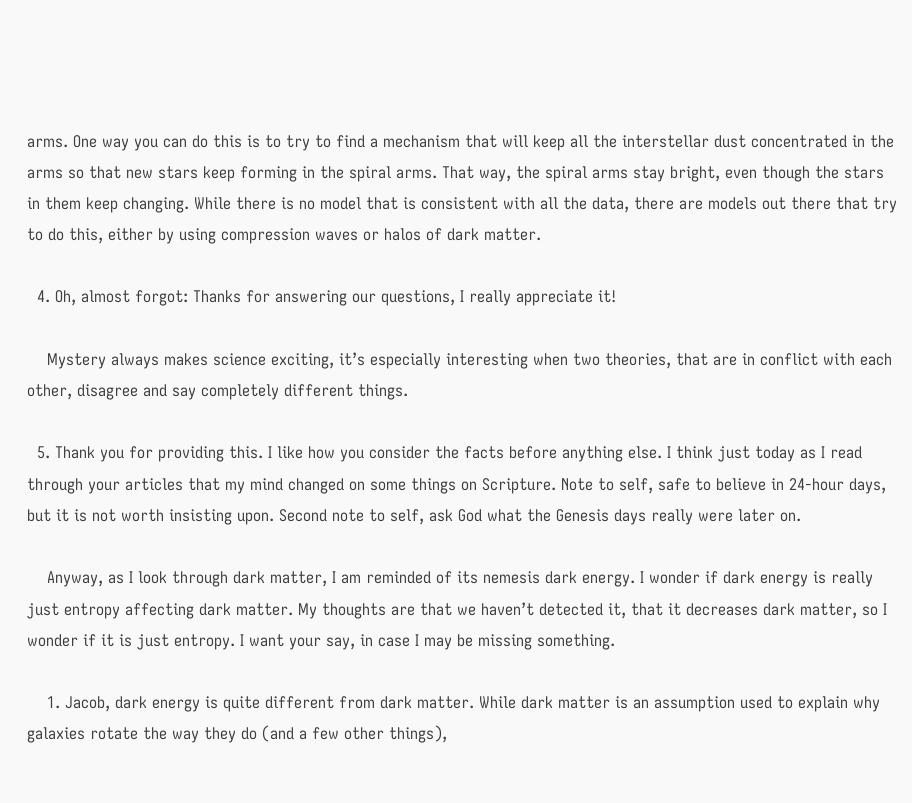arms. One way you can do this is to try to find a mechanism that will keep all the interstellar dust concentrated in the arms so that new stars keep forming in the spiral arms. That way, the spiral arms stay bright, even though the stars in them keep changing. While there is no model that is consistent with all the data, there are models out there that try to do this, either by using compression waves or halos of dark matter.

  4. Oh, almost forgot: Thanks for answering our questions, I really appreciate it!

    Mystery always makes science exciting, it’s especially interesting when two theories, that are in conflict with each other, disagree and say completely different things.

  5. Thank you for providing this. I like how you consider the facts before anything else. I think just today as I read through your articles that my mind changed on some things on Scripture. Note to self, safe to believe in 24-hour days, but it is not worth insisting upon. Second note to self, ask God what the Genesis days really were later on.

    Anyway, as I look through dark matter, I am reminded of its nemesis dark energy. I wonder if dark energy is really just entropy affecting dark matter. My thoughts are that we haven’t detected it, that it decreases dark matter, so I wonder if it is just entropy. I want your say, in case I may be missing something.

    1. Jacob, dark energy is quite different from dark matter. While dark matter is an assumption used to explain why galaxies rotate the way they do (and a few other things),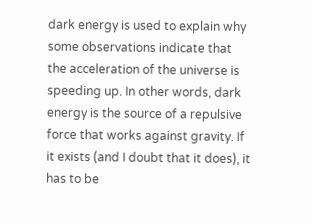dark energy is used to explain why some observations indicate that the acceleration of the universe is speeding up. In other words, dark energy is the source of a repulsive force that works against gravity. If it exists (and I doubt that it does), it has to be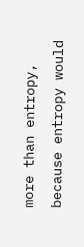more than entropy, because entropy would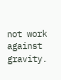not work against gravity.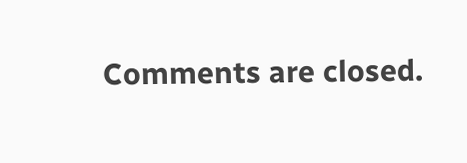Comments are closed.